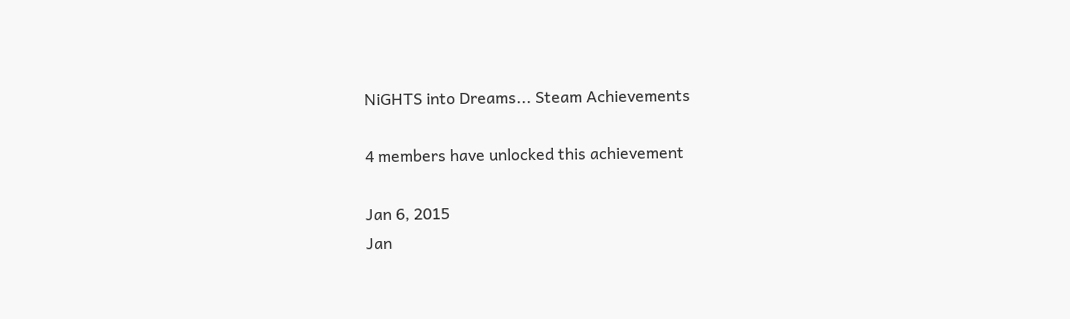NiGHTS into Dreams... Steam Achievements

4 members have unlocked this achievement

Jan 6, 2015
Jan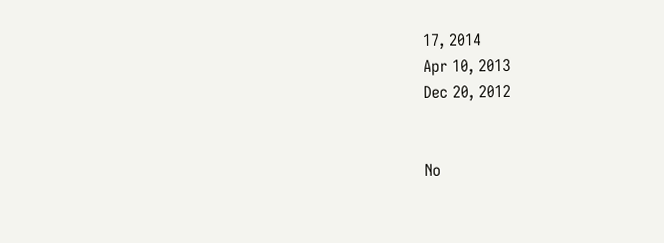17, 2014
Apr 10, 2013
Dec 20, 2012


No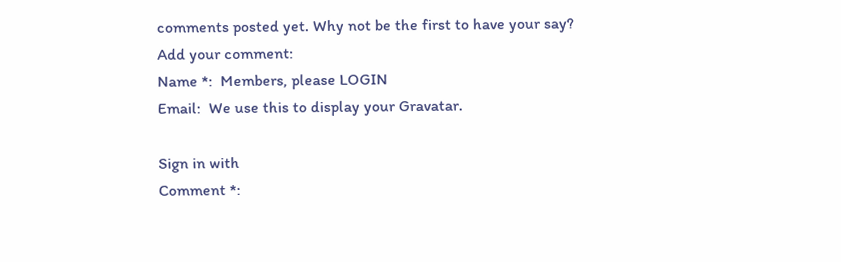comments posted yet. Why not be the first to have your say?
Add your comment:
Name *:  Members, please LOGIN
Email:  We use this to display your Gravatar.

Sign in with
Comment *: